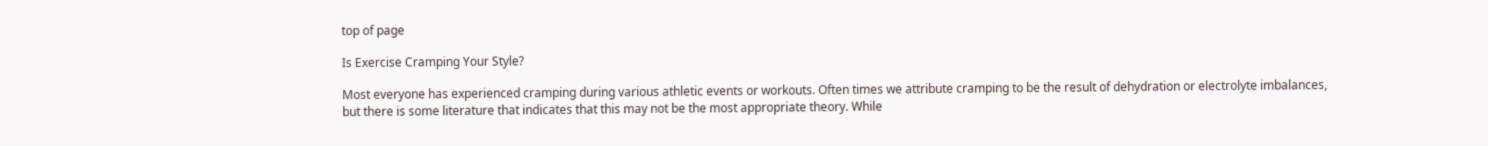top of page

Is Exercise Cramping Your Style?

Most everyone has experienced cramping during various athletic events or workouts. Often times we attribute cramping to be the result of dehydration or electrolyte imbalances, but there is some literature that indicates that this may not be the most appropriate theory. While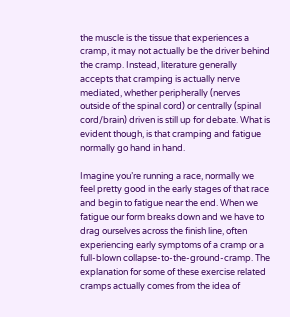the muscle is the tissue that experiences a cramp, it may not actually be the driver behind the cramp. Instead, literature generally accepts that cramping is actually nerve mediated, whether peripherally (nerves outside of the spinal cord) or centrally (spinal cord/brain) driven is still up for debate. What is evident though, is that cramping and fatigue normally go hand in hand.

Imagine you’re running a race, normally we feel pretty good in the early stages of that race and begin to fatigue near the end. When we fatigue our form breaks down and we have to drag ourselves across the finish line, often experiencing early symptoms of a cramp or a full-blown collapse-to-the-ground-cramp. The explanation for some of these exercise related cramps actually comes from the idea of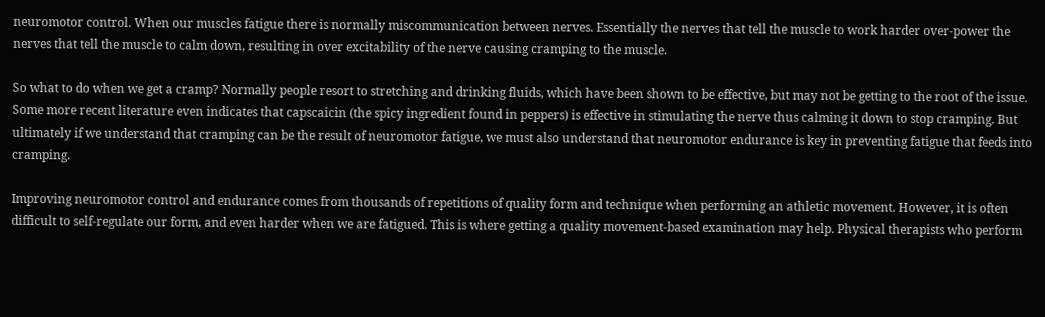neuromotor control. When our muscles fatigue there is normally miscommunication between nerves. Essentially the nerves that tell the muscle to work harder over-power the nerves that tell the muscle to calm down, resulting in over excitability of the nerve causing cramping to the muscle.

So what to do when we get a cramp? Normally people resort to stretching and drinking fluids, which have been shown to be effective, but may not be getting to the root of the issue. Some more recent literature even indicates that capscaicin (the spicy ingredient found in peppers) is effective in stimulating the nerve thus calming it down to stop cramping. But ultimately if we understand that cramping can be the result of neuromotor fatigue, we must also understand that neuromotor endurance is key in preventing fatigue that feeds into cramping.

Improving neuromotor control and endurance comes from thousands of repetitions of quality form and technique when performing an athletic movement. However, it is often difficult to self-regulate our form, and even harder when we are fatigued. This is where getting a quality movement-based examination may help. Physical therapists who perform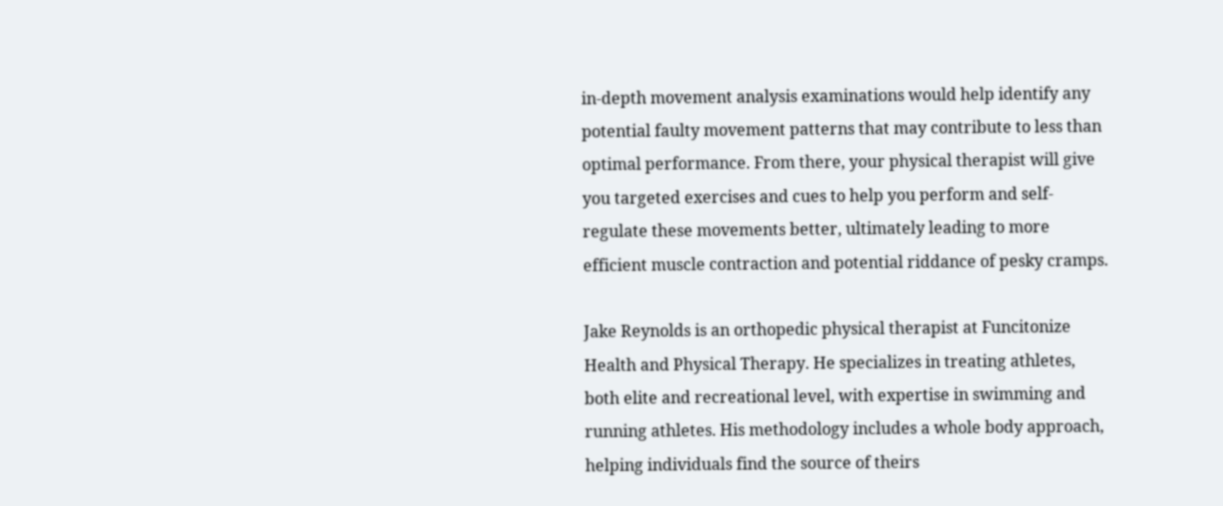in-depth movement analysis examinations would help identify any potential faulty movement patterns that may contribute to less than optimal performance. From there, your physical therapist will give you targeted exercises and cues to help you perform and self-regulate these movements better, ultimately leading to more efficient muscle contraction and potential riddance of pesky cramps.

Jake Reynolds is an orthopedic physical therapist at Funcitonize Health and Physical Therapy. He specializes in treating athletes, both elite and recreational level, with expertise in swimming and running athletes. His methodology includes a whole body approach, helping individuals find the source of theirs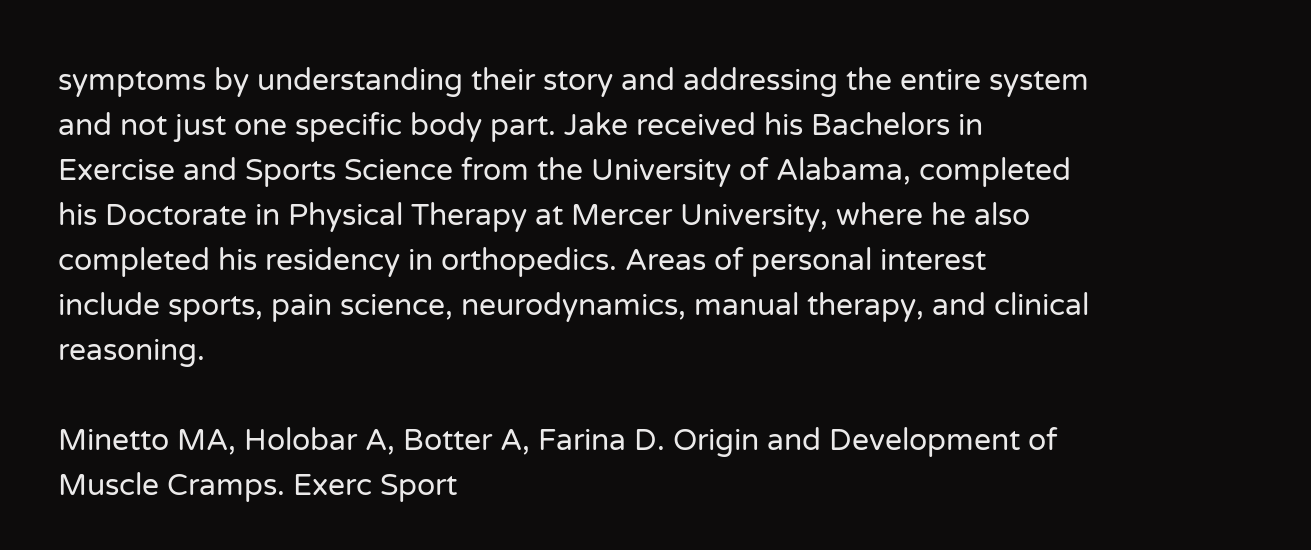symptoms by understanding their story and addressing the entire system and not just one specific body part. Jake received his Bachelors in Exercise and Sports Science from the University of Alabama, completed his Doctorate in Physical Therapy at Mercer University, where he also completed his residency in orthopedics. Areas of personal interest include sports, pain science, neurodynamics, manual therapy, and clinical reasoning.

Minetto MA, Holobar A, Botter A, Farina D. Origin and Development of Muscle Cramps. Exerc Sport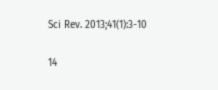Sci Rev. 2013;41(1):3-10

14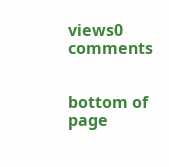views0 comments


bottom of page